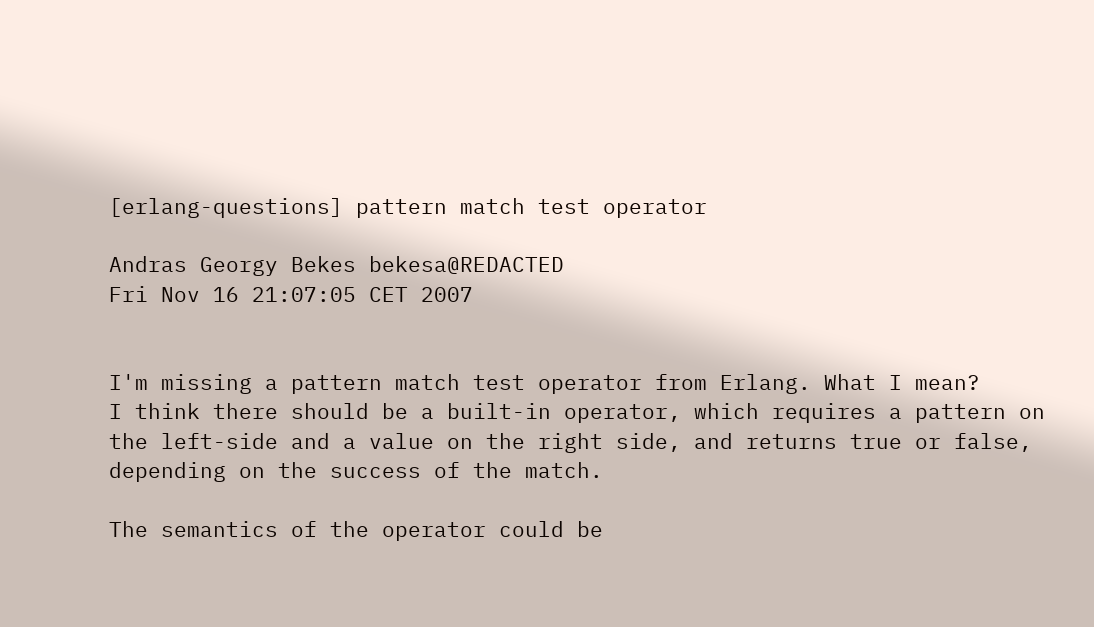[erlang-questions] pattern match test operator

Andras Georgy Bekes bekesa@REDACTED
Fri Nov 16 21:07:05 CET 2007


I'm missing a pattern match test operator from Erlang. What I mean?
I think there should be a built-in operator, which requires a pattern on
the left-side and a value on the right side, and returns true or false,
depending on the success of the match.

The semantics of the operator could be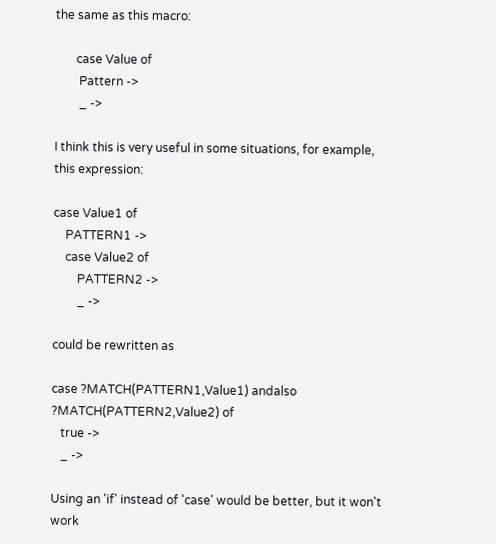the same as this macro:

       case Value of
        Pattern ->
        _ ->

I think this is very useful in some situations, for example,
this expression:

case Value1 of
    PATTERN1 ->
    case Value2 of
        PATTERN2 ->
        _ ->

could be rewritten as

case ?MATCH(PATTERN1,Value1) andalso ?MATCH(PATTERN2,Value2) of
   true ->
   _ ->

Using an 'if' instead of 'case' would be better, but it won't work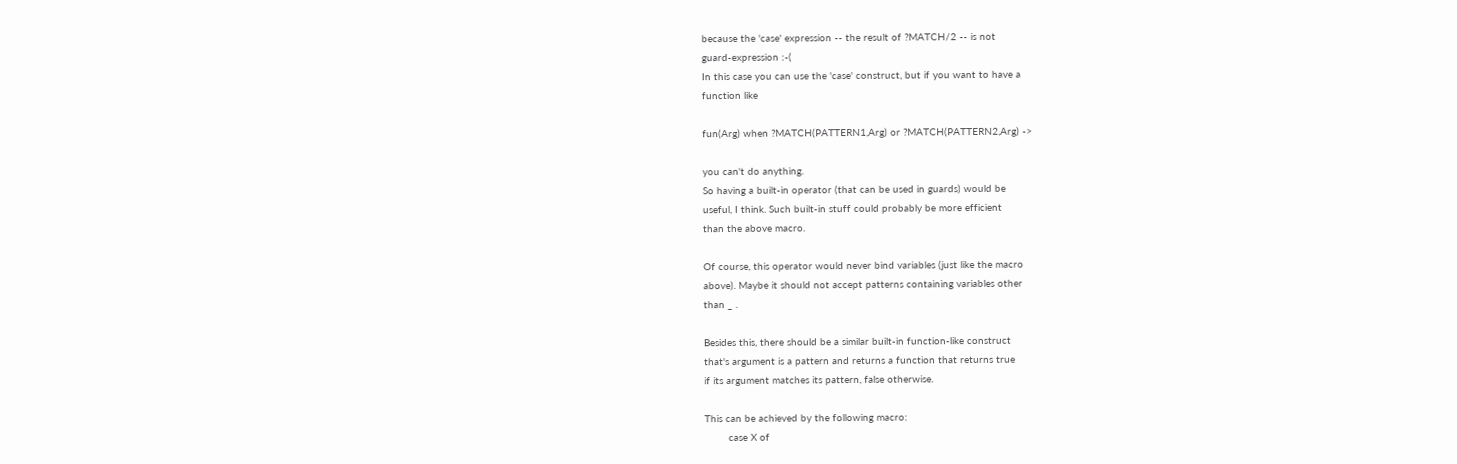because the 'case' expression -- the result of ?MATCH/2 -- is not
guard-expression :-(
In this case you can use the 'case' construct, but if you want to have a
function like

fun(Arg) when ?MATCH(PATTERN1,Arg) or ?MATCH(PATTERN2,Arg) ->

you can't do anything.
So having a built-in operator (that can be used in guards) would be
useful, I think. Such built-in stuff could probably be more efficient
than the above macro.

Of course, this operator would never bind variables (just like the macro
above). Maybe it should not accept patterns containing variables other
than _ .

Besides this, there should be a similar built-in function-like construct
that's argument is a pattern and returns a function that returns true
if its argument matches its pattern, false otherwise.

This can be achieved by the following macro:
        case X of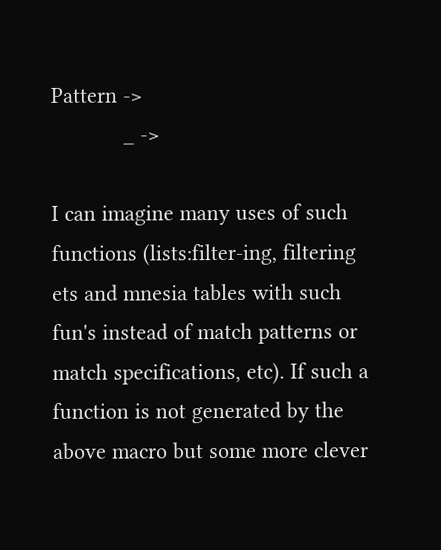Pattern ->
            _ ->

I can imagine many uses of such functions (lists:filter-ing, filtering
ets and mnesia tables with such fun's instead of match patterns or
match specifications, etc). If such a function is not generated by the
above macro but some more clever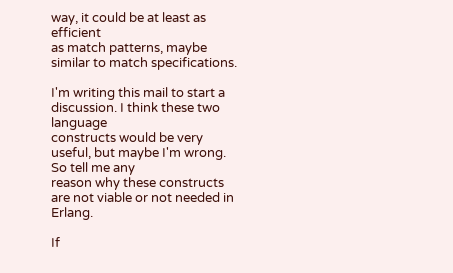way, it could be at least as efficient
as match patterns, maybe similar to match specifications.

I'm writing this mail to start a discussion. I think these two language
constructs would be very useful, but maybe I'm wrong. So tell me any
reason why these constructs are not viable or not needed in Erlang.

If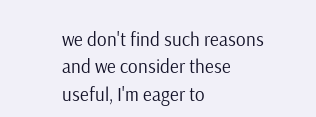we don't find such reasons and we consider these useful, I'm eager to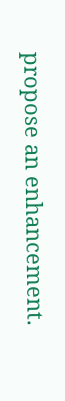propose an enhancement.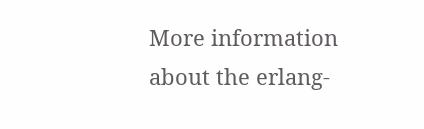More information about the erlang-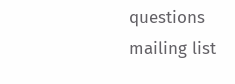questions mailing list